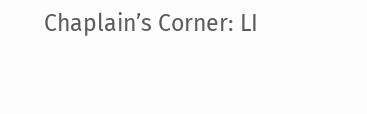Chaplain’s Corner: LI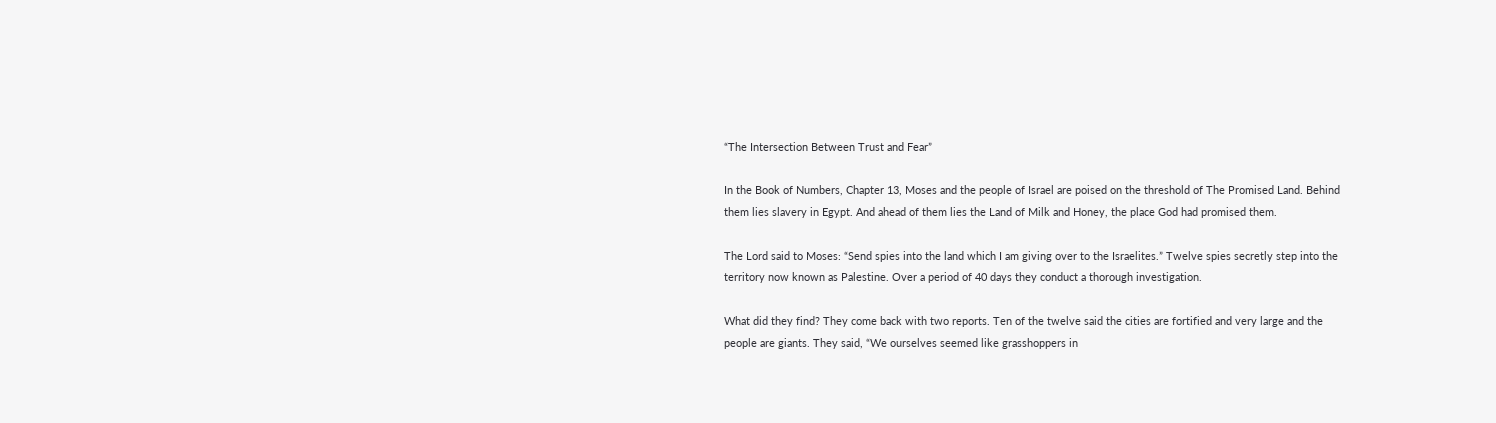“The Intersection Between Trust and Fear”

In the Book of Numbers, Chapter 13, Moses and the people of Israel are poised on the threshold of The Promised Land. Behind them lies slavery in Egypt. And ahead of them lies the Land of Milk and Honey, the place God had promised them.

The Lord said to Moses: “Send spies into the land which I am giving over to the Israelites.” Twelve spies secretly step into the territory now known as Palestine. Over a period of 40 days they conduct a thorough investigation.

What did they find? They come back with two reports. Ten of the twelve said the cities are fortified and very large and the people are giants. They said, “We ourselves seemed like grasshoppers in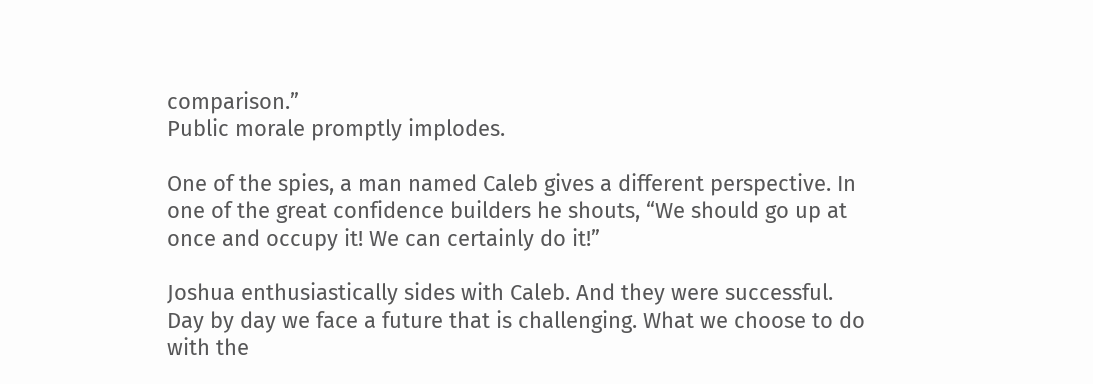comparison.”
Public morale promptly implodes.

One of the spies, a man named Caleb gives a different perspective. In one of the great confidence builders he shouts, “We should go up at once and occupy it! We can certainly do it!”

Joshua enthusiastically sides with Caleb. And they were successful.
Day by day we face a future that is challenging. What we choose to do with the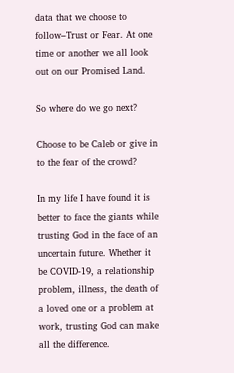data that we choose to follow–Trust or Fear. At one time or another we all look out on our Promised Land.

So where do we go next?

Choose to be Caleb or give in to the fear of the crowd?

In my life I have found it is better to face the giants while trusting God in the face of an uncertain future. Whether it be COVID-19, a relationship problem, illness, the death of a loved one or a problem at work, trusting God can make all the difference.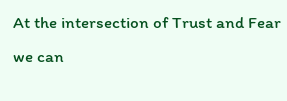At the intersection of Trust and Fear we can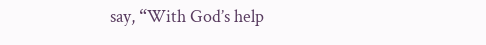say, “With God’s help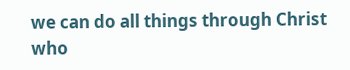we can do all things through Christ who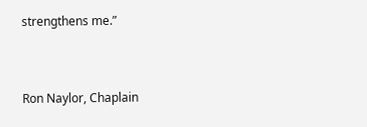strengthens me.”


Ron Naylor, Chaplain